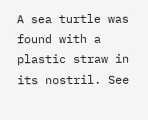A sea turtle was found with a plastic straw in its nostril. See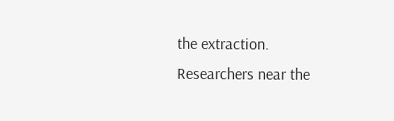the extraction.  Researchers near the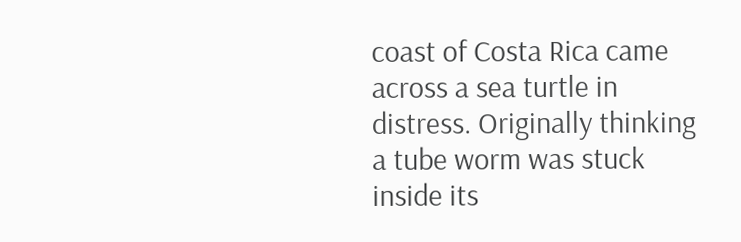coast of Costa Rica came across a sea turtle in distress. Originally thinking a tube worm was stuck inside its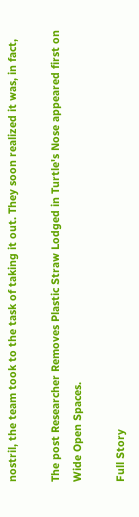nostril, the team took to the task of taking it out. They soon realized it was, in fact,

The post Researcher Removes Plastic Straw Lodged in Turtle's Nose appeared first on Wide Open Spaces.

Full Story